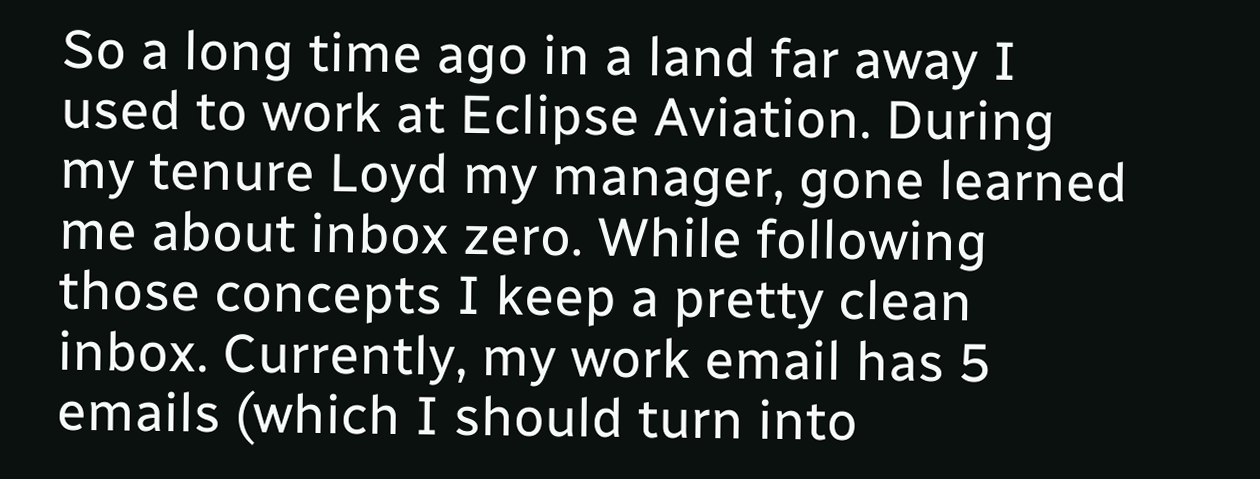So a long time ago in a land far away I used to work at Eclipse Aviation. During my tenure Loyd my manager, gone learned me about inbox zero. While following those concepts I keep a pretty clean inbox. Currently, my work email has 5 emails (which I should turn into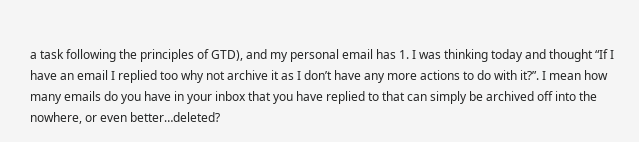a task following the principles of GTD), and my personal email has 1. I was thinking today and thought “If I have an email I replied too why not archive it as I don’t have any more actions to do with it?”. I mean how many emails do you have in your inbox that you have replied to that can simply be archived off into the nowhere, or even better…deleted?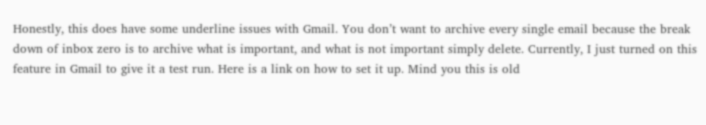Honestly, this does have some underline issues with Gmail. You don’t want to archive every single email because the break down of inbox zero is to archive what is important, and what is not important simply delete. Currently, I just turned on this feature in Gmail to give it a test run. Here is a link on how to set it up. Mind you this is old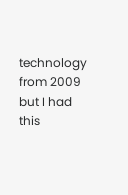technology from 2009 but I had this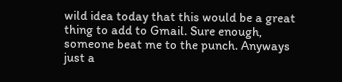wild idea today that this would be a great thing to add to Gmail. Sure enough, someone beat me to the punch. Anyways just a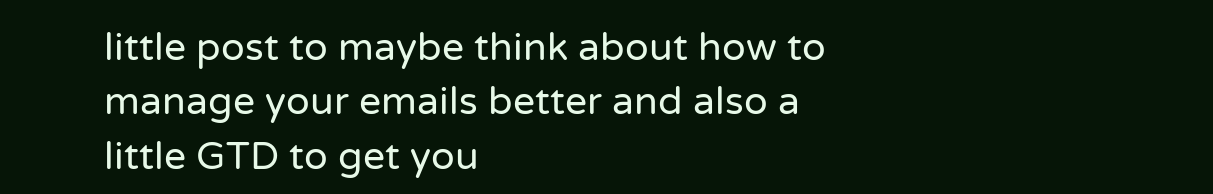little post to maybe think about how to manage your emails better and also a little GTD to get you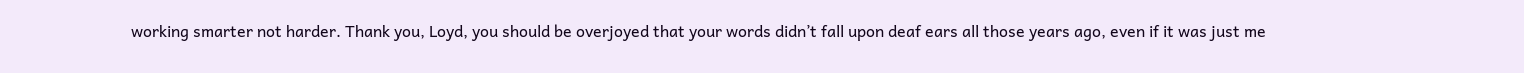working smarter not harder. Thank you, Loyd, you should be overjoyed that your words didn’t fall upon deaf ears all those years ago, even if it was just me